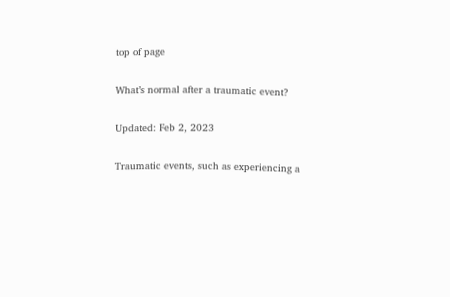top of page

What’s normal after a traumatic event?

Updated: Feb 2, 2023

Traumatic events, such as experiencing a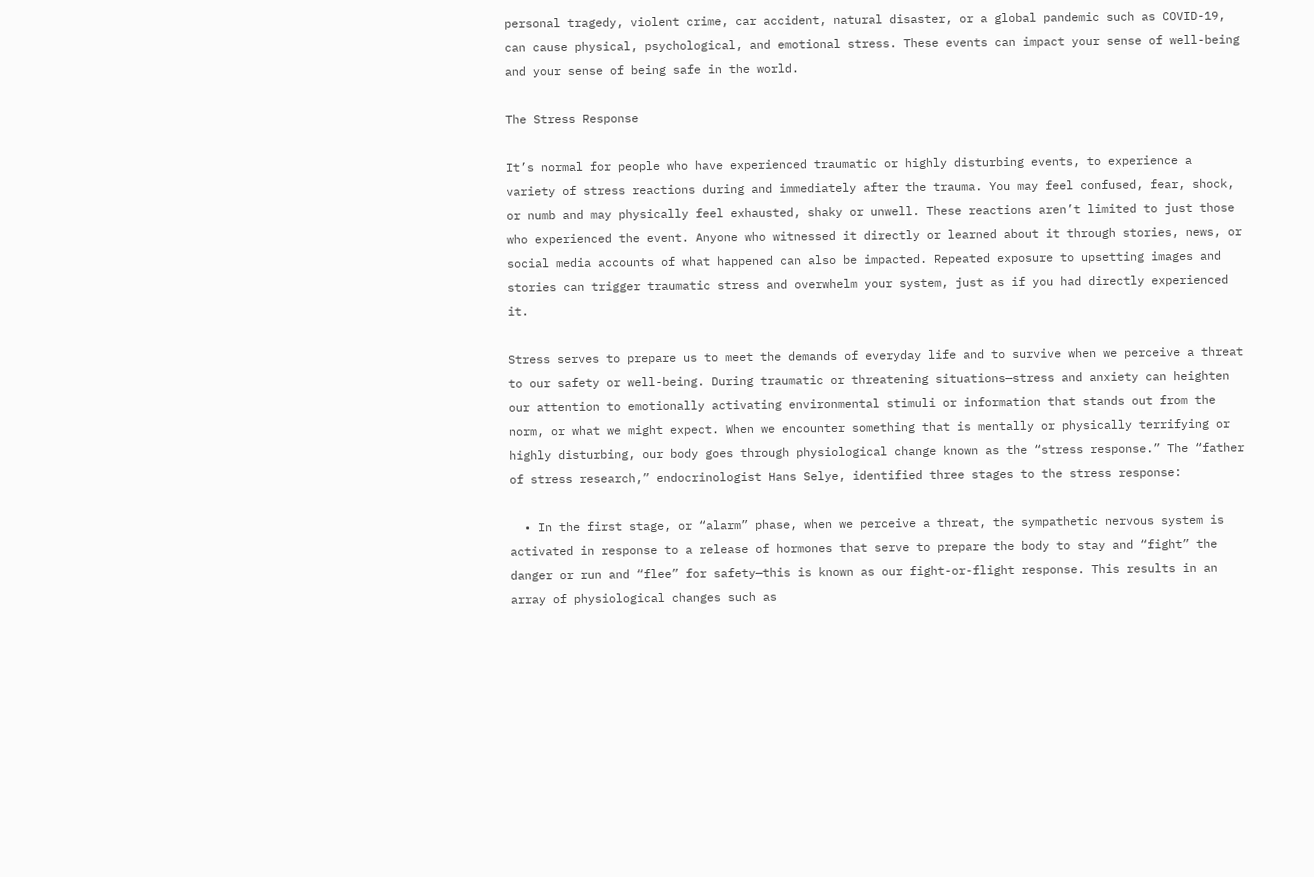personal tragedy, violent crime, car accident, natural disaster, or a global pandemic such as COVID-19, can cause physical, psychological, and emotional stress. These events can impact your sense of well-being and your sense of being safe in the world.

The Stress Response

It’s normal for people who have experienced traumatic or highly disturbing events, to experience a variety of stress reactions during and immediately after the trauma. You may feel confused, fear, shock, or numb and may physically feel exhausted, shaky or unwell. These reactions aren’t limited to just those who experienced the event. Anyone who witnessed it directly or learned about it through stories, news, or social media accounts of what happened can also be impacted. Repeated exposure to upsetting images and stories can trigger traumatic stress and overwhelm your system, just as if you had directly experienced it.

Stress serves to prepare us to meet the demands of everyday life and to survive when we perceive a threat to our safety or well-being. During traumatic or threatening situations—stress and anxiety can heighten our attention to emotionally activating environmental stimuli or information that stands out from the norm, or what we might expect. When we encounter something that is mentally or physically terrifying or highly disturbing, our body goes through physiological change known as the “stress response.” The “father of stress research,” endocrinologist Hans Selye, identified three stages to the stress response:

  • In the first stage, or “alarm” phase, when we perceive a threat, the sympathetic nervous system is activated in response to a release of hormones that serve to prepare the body to stay and “fight” the danger or run and “flee” for safety—this is known as our fight-or-flight response. This results in an array of physiological changes such as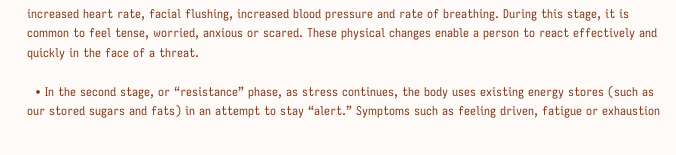increased heart rate, facial flushing, increased blood pressure and rate of breathing. During this stage, it is common to feel tense, worried, anxious or scared. These physical changes enable a person to react effectively and quickly in the face of a threat.

  • In the second stage, or “resistance” phase, as stress continues, the body uses existing energy stores (such as our stored sugars and fats) in an attempt to stay “alert.” Symptoms such as feeling driven, fatigue or exhaustion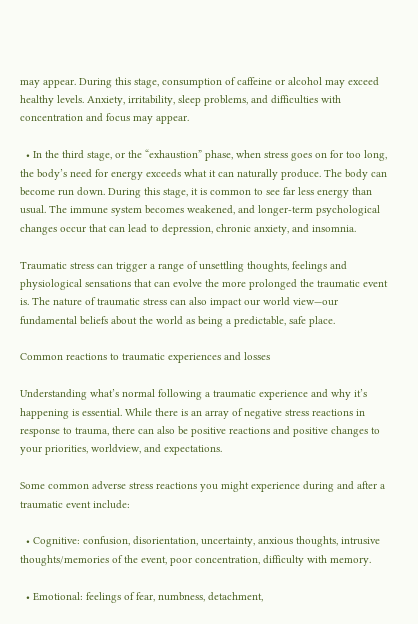may appear. During this stage, consumption of caffeine or alcohol may exceed healthy levels. Anxiety, irritability, sleep problems, and difficulties with concentration and focus may appear.

  • In the third stage, or the “exhaustion” phase, when stress goes on for too long, the body’s need for energy exceeds what it can naturally produce. The body can become run down. During this stage, it is common to see far less energy than usual. The immune system becomes weakened, and longer-term psychological changes occur that can lead to depression, chronic anxiety, and insomnia.

Traumatic stress can trigger a range of unsettling thoughts, feelings and physiological sensations that can evolve the more prolonged the traumatic event is. The nature of traumatic stress can also impact our world view—our fundamental beliefs about the world as being a predictable, safe place.

Common reactions to traumatic experiences and losses

Understanding what’s normal following a traumatic experience and why it’s happening is essential. While there is an array of negative stress reactions in response to trauma, there can also be positive reactions and positive changes to your priorities, worldview, and expectations.

Some common adverse stress reactions you might experience during and after a traumatic event include:

  • Cognitive: confusion, disorientation, uncertainty, anxious thoughts, intrusive thoughts/memories of the event, poor concentration, difficulty with memory.

  • Emotional: feelings of fear, numbness, detachment,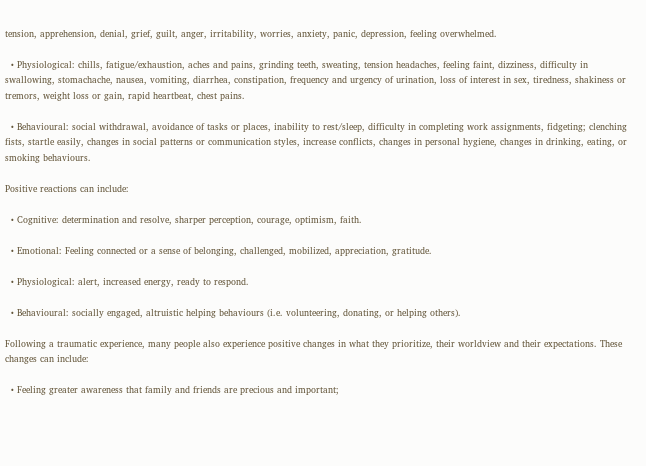tension, apprehension, denial, grief, guilt, anger, irritability, worries, anxiety, panic, depression, feeling overwhelmed.

  • Physiological: chills, fatigue/exhaustion, aches and pains, grinding teeth, sweating, tension headaches, feeling faint, dizziness, difficulty in swallowing, stomachache, nausea, vomiting, diarrhea, constipation, frequency and urgency of urination, loss of interest in sex, tiredness, shakiness or tremors, weight loss or gain, rapid heartbeat, chest pains.

  • Behavioural: social withdrawal, avoidance of tasks or places, inability to rest/sleep, difficulty in completing work assignments, fidgeting; clenching fists, startle easily, changes in social patterns or communication styles, increase conflicts, changes in personal hygiene, changes in drinking, eating, or smoking behaviours.

Positive reactions can include:

  • Cognitive: determination and resolve, sharper perception, courage, optimism, faith.

  • Emotional: Feeling connected or a sense of belonging, challenged, mobilized, appreciation, gratitude.

  • Physiological: alert, increased energy, ready to respond.

  • Behavioural: socially engaged, altruistic helping behaviours (i.e. volunteering, donating, or helping others).

Following a traumatic experience, many people also experience positive changes in what they prioritize, their worldview and their expectations. These changes can include:

  • Feeling greater awareness that family and friends are precious and important;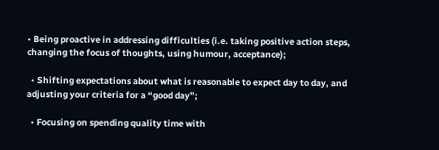• Being proactive in addressing difficulties (i.e. taking positive action steps, changing the focus of thoughts, using humour, acceptance);

  • Shifting expectations about what is reasonable to expect day to day, and adjusting your criteria for a “good day”;

  • Focusing on spending quality time with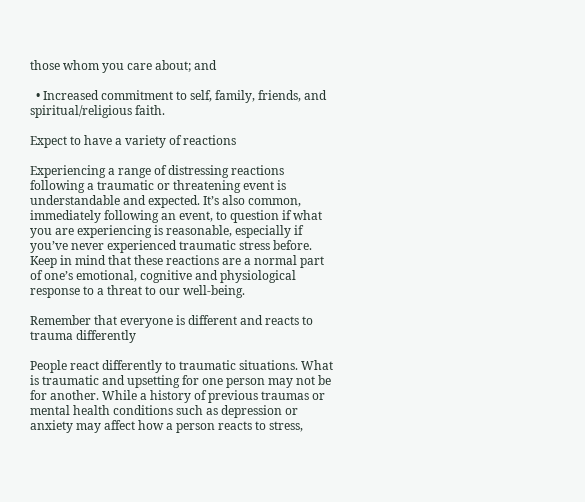those whom you care about; and

  • Increased commitment to self, family, friends, and spiritual/religious faith.

Expect to have a variety of reactions

Experiencing a range of distressing reactions following a traumatic or threatening event is understandable and expected. It’s also common, immediately following an event, to question if what you are experiencing is reasonable, especially if you’ve never experienced traumatic stress before. Keep in mind that these reactions are a normal part of one’s emotional, cognitive and physiological response to a threat to our well-being.

Remember that everyone is different and reacts to trauma differently

People react differently to traumatic situations. What is traumatic and upsetting for one person may not be for another. While a history of previous traumas or mental health conditions such as depression or anxiety may affect how a person reacts to stress,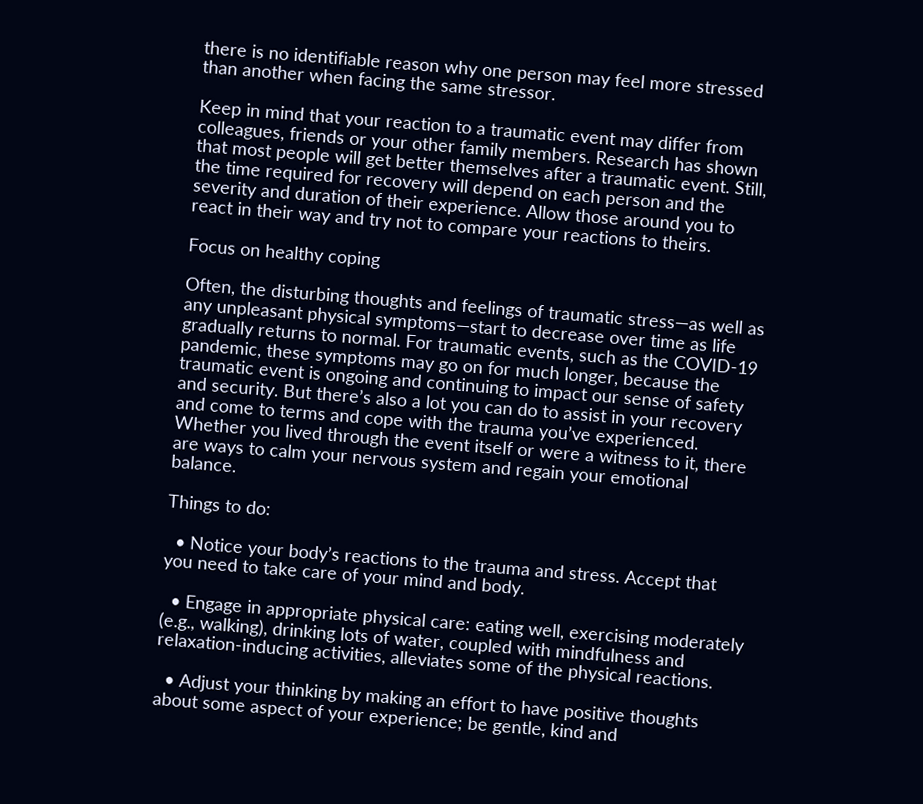there is no identifiable reason why one person may feel more stressed than another when facing the same stressor.

Keep in mind that your reaction to a traumatic event may differ from colleagues, friends or your other family members. Research has shown that most people will get better themselves after a traumatic event. Still, the time required for recovery will depend on each person and the severity and duration of their experience. Allow those around you to react in their way and try not to compare your reactions to theirs.

Focus on healthy coping

Often, the disturbing thoughts and feelings of traumatic stress—as well as any unpleasant physical symptoms—start to decrease over time as life gradually returns to normal. For traumatic events, such as the COVID-19 pandemic, these symptoms may go on for much longer, because the traumatic event is ongoing and continuing to impact our sense of safety and security. But there’s also a lot you can do to assist in your recovery and come to terms and cope with the trauma you’ve experienced. Whether you lived through the event itself or were a witness to it, there are ways to calm your nervous system and regain your emotional balance.

Things to do:

  • Notice your body’s reactions to the trauma and stress. Accept that you need to take care of your mind and body.

  • Engage in appropriate physical care: eating well, exercising moderately (e.g., walking), drinking lots of water, coupled with mindfulness and relaxation-inducing activities, alleviates some of the physical reactions.

  • Adjust your thinking by making an effort to have positive thoughts about some aspect of your experience; be gentle, kind and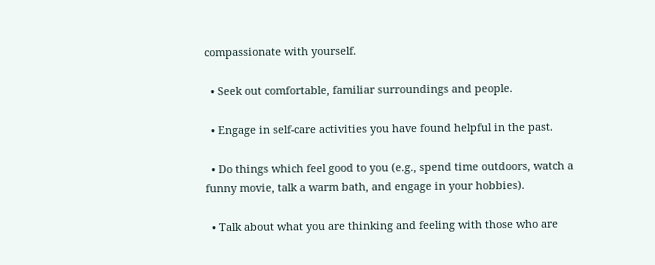compassionate with yourself.

  • Seek out comfortable, familiar surroundings and people.

  • Engage in self-care activities you have found helpful in the past.

  • Do things which feel good to you (e.g., spend time outdoors, watch a funny movie, talk a warm bath, and engage in your hobbies).

  • Talk about what you are thinking and feeling with those who are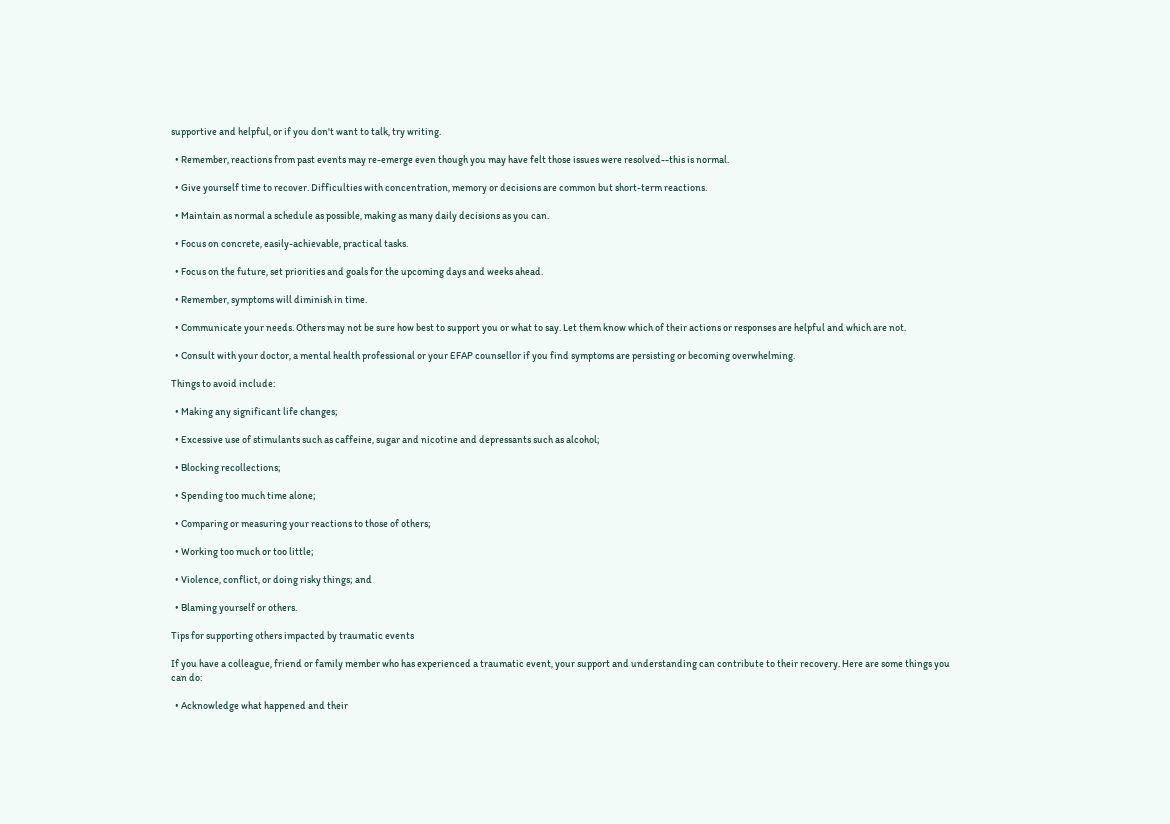supportive and helpful, or if you don't want to talk, try writing.

  • Remember, reactions from past events may re-emerge even though you may have felt those issues were resolved--this is normal.

  • Give yourself time to recover. Difficulties with concentration, memory or decisions are common but short-term reactions.

  • Maintain as normal a schedule as possible, making as many daily decisions as you can.

  • Focus on concrete, easily-achievable, practical tasks.

  • Focus on the future, set priorities and goals for the upcoming days and weeks ahead.

  • Remember, symptoms will diminish in time.

  • Communicate your needs. Others may not be sure how best to support you or what to say. Let them know which of their actions or responses are helpful and which are not.

  • Consult with your doctor, a mental health professional or your EFAP counsellor if you find symptoms are persisting or becoming overwhelming.

Things to avoid include:

  • Making any significant life changes;

  • Excessive use of stimulants such as caffeine, sugar and nicotine and depressants such as alcohol;

  • Blocking recollections;

  • Spending too much time alone;

  • Comparing or measuring your reactions to those of others;

  • Working too much or too little;

  • Violence, conflict, or doing risky things; and

  • Blaming yourself or others.

Tips for supporting others impacted by traumatic events

If you have a colleague, friend or family member who has experienced a traumatic event, your support and understanding can contribute to their recovery. Here are some things you can do:

  • Acknowledge what happened and their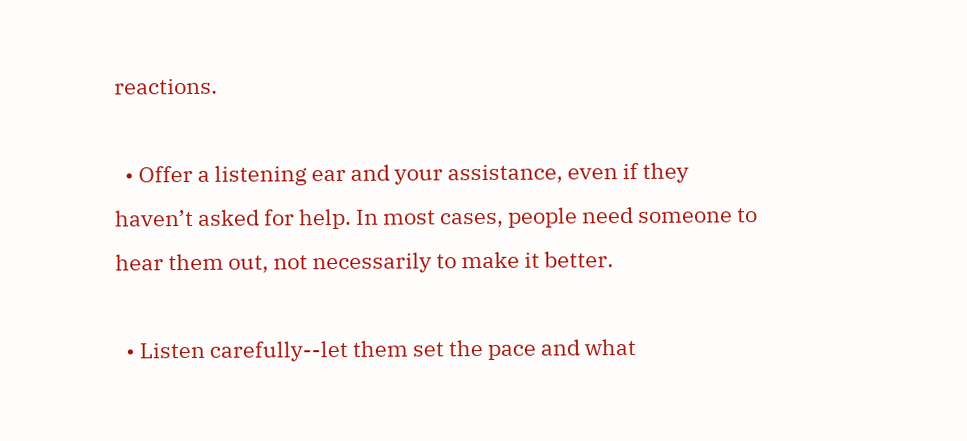reactions.

  • Offer a listening ear and your assistance, even if they haven’t asked for help. In most cases, people need someone to hear them out, not necessarily to make it better.

  • Listen carefully--let them set the pace and what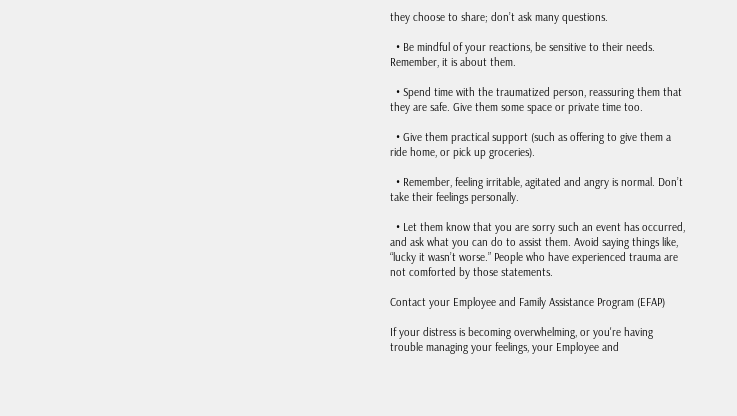they choose to share; don’t ask many questions.

  • Be mindful of your reactions, be sensitive to their needs. Remember, it is about them.

  • Spend time with the traumatized person, reassuring them that they are safe. Give them some space or private time too.

  • Give them practical support (such as offering to give them a ride home, or pick up groceries).

  • Remember, feeling irritable, agitated and angry is normal. Don’t take their feelings personally.

  • Let them know that you are sorry such an event has occurred, and ask what you can do to assist them. Avoid saying things like, “lucky it wasn’t worse.” People who have experienced trauma are not comforted by those statements.

Contact your Employee and Family Assistance Program (EFAP)

If your distress is becoming overwhelming, or you're having trouble managing your feelings, your Employee and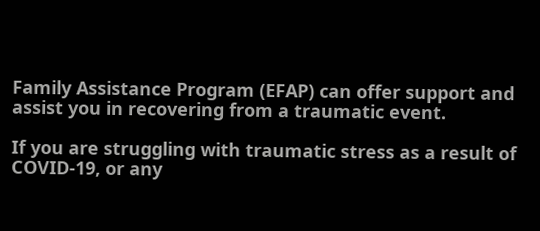Family Assistance Program (EFAP) can offer support and assist you in recovering from a traumatic event.

If you are struggling with traumatic stress as a result of COVID-19, or any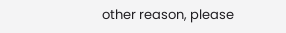other reason, please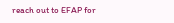reach out to EFAP for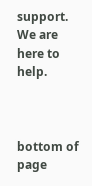support. We are here to help.



bottom of page